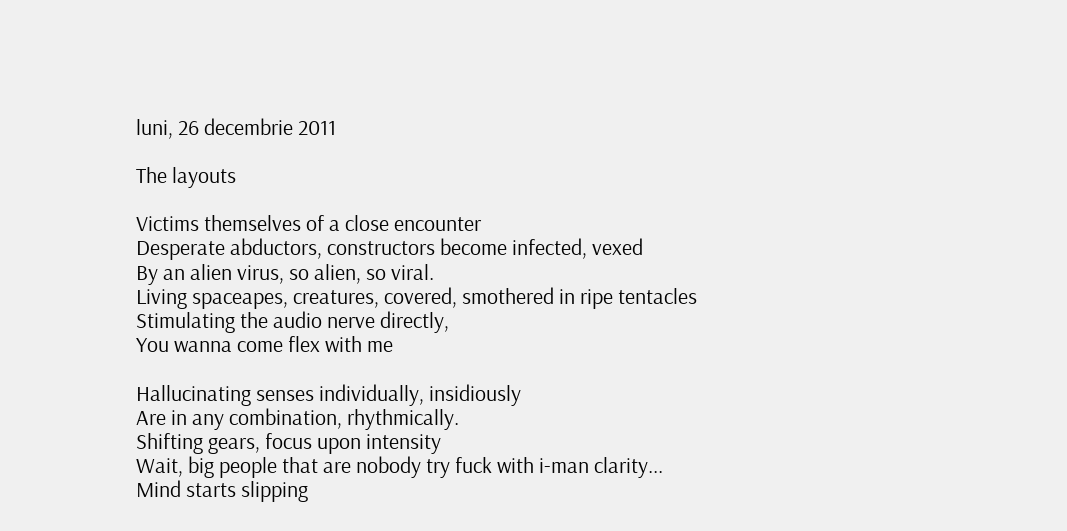luni, 26 decembrie 2011

The layouts

Victims themselves of a close encounter
Desperate abductors, constructors become infected, vexed
By an alien virus, so alien, so viral.
Living spaceapes, creatures, covered, smothered in ripe tentacles
Stimulating the audio nerve directly,
You wanna come flex with me

Hallucinating senses individually, insidiously
Are in any combination, rhythmically.
Shifting gears, focus upon intensity
Wait, big people that are nobody try fuck with i-man clarity...
Mind starts slipping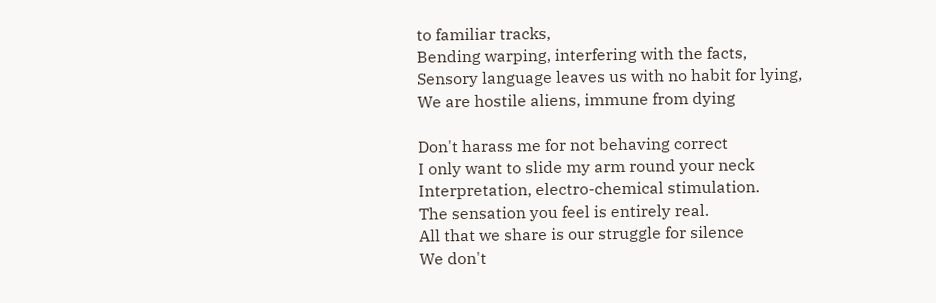to familiar tracks,
Bending warping, interfering with the facts,
Sensory language leaves us with no habit for lying,
We are hostile aliens, immune from dying

Don't harass me for not behaving correct
I only want to slide my arm round your neck
Interpretation, electro-chemical stimulation.
The sensation you feel is entirely real.
All that we share is our struggle for silence
We don't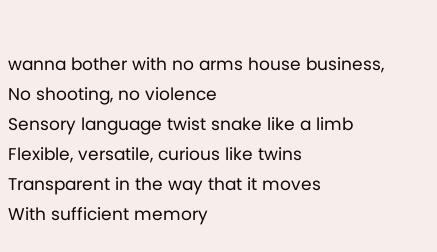wanna bother with no arms house business,
No shooting, no violence
Sensory language twist snake like a limb
Flexible, versatile, curious like twins
Transparent in the way that it moves
With sufficient memory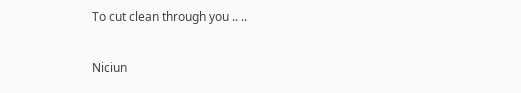To cut clean through you .. ..

Niciun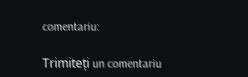comentariu:

Trimiteți un comentariu